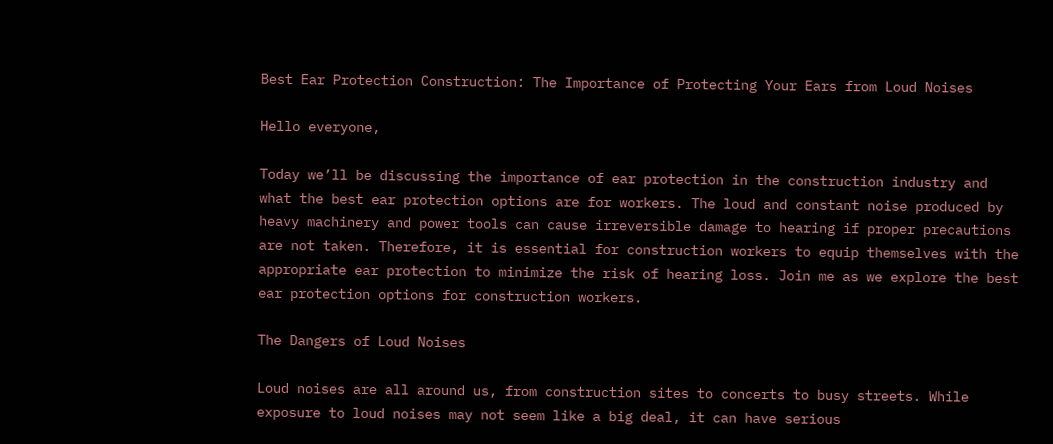Best Ear Protection Construction: The Importance of Protecting Your Ears from Loud Noises

Hello everyone,

Today we’ll be discussing the importance of ear protection in the construction industry and what the best ear protection options are for workers. The loud and constant noise produced by heavy machinery and power tools can cause irreversible damage to hearing if proper precautions are not taken. Therefore, it is essential for construction workers to equip themselves with the appropriate ear protection to minimize the risk of hearing loss. Join me as we explore the best ear protection options for construction workers.

The Dangers of Loud Noises

Loud noises are all around us, from construction sites to concerts to busy streets. While exposure to loud noises may not seem like a big deal, it can have serious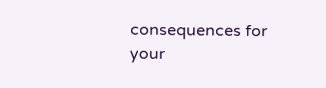consequences for your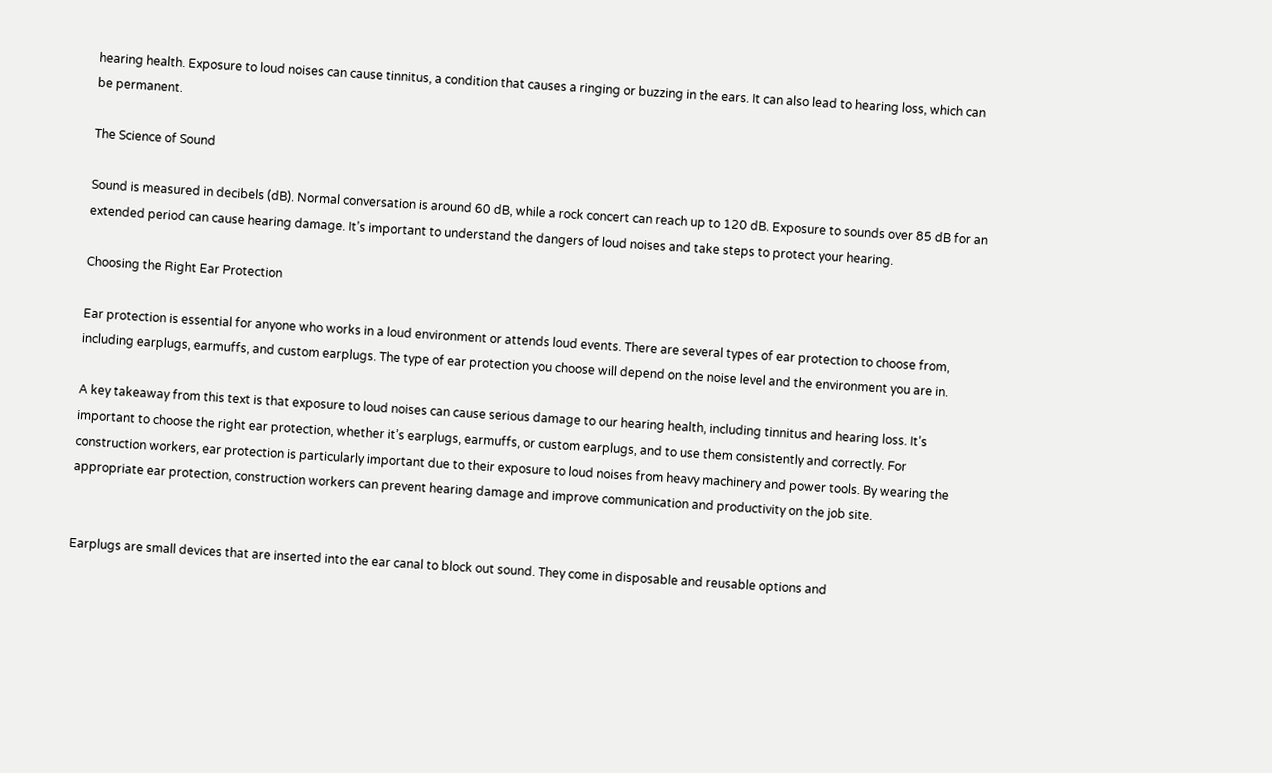hearing health. Exposure to loud noises can cause tinnitus, a condition that causes a ringing or buzzing in the ears. It can also lead to hearing loss, which can be permanent.

The Science of Sound

Sound is measured in decibels (dB). Normal conversation is around 60 dB, while a rock concert can reach up to 120 dB. Exposure to sounds over 85 dB for an extended period can cause hearing damage. It’s important to understand the dangers of loud noises and take steps to protect your hearing.

Choosing the Right Ear Protection

Ear protection is essential for anyone who works in a loud environment or attends loud events. There are several types of ear protection to choose from, including earplugs, earmuffs, and custom earplugs. The type of ear protection you choose will depend on the noise level and the environment you are in.

A key takeaway from this text is that exposure to loud noises can cause serious damage to our hearing health, including tinnitus and hearing loss. It’s important to choose the right ear protection, whether it’s earplugs, earmuffs, or custom earplugs, and to use them consistently and correctly. For construction workers, ear protection is particularly important due to their exposure to loud noises from heavy machinery and power tools. By wearing the appropriate ear protection, construction workers can prevent hearing damage and improve communication and productivity on the job site.


Earplugs are small devices that are inserted into the ear canal to block out sound. They come in disposable and reusable options and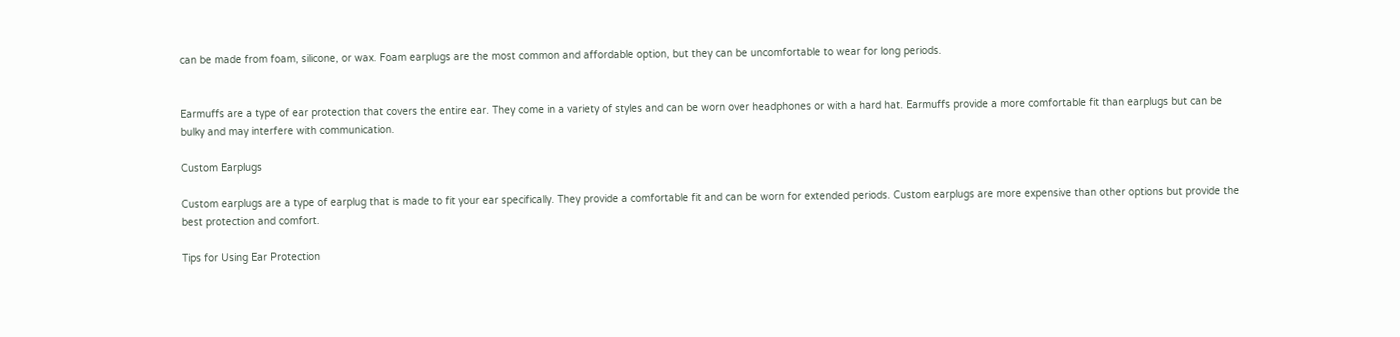can be made from foam, silicone, or wax. Foam earplugs are the most common and affordable option, but they can be uncomfortable to wear for long periods.


Earmuffs are a type of ear protection that covers the entire ear. They come in a variety of styles and can be worn over headphones or with a hard hat. Earmuffs provide a more comfortable fit than earplugs but can be bulky and may interfere with communication.

Custom Earplugs

Custom earplugs are a type of earplug that is made to fit your ear specifically. They provide a comfortable fit and can be worn for extended periods. Custom earplugs are more expensive than other options but provide the best protection and comfort.

Tips for Using Ear Protection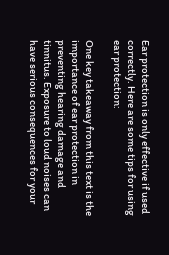Ear protection is only effective if used correctly. Here are some tips for using ear protection:

One key takeaway from this text is the importance of ear protection in preventing hearing damage and tinnitus. Exposure to loud noises can have serious consequences for your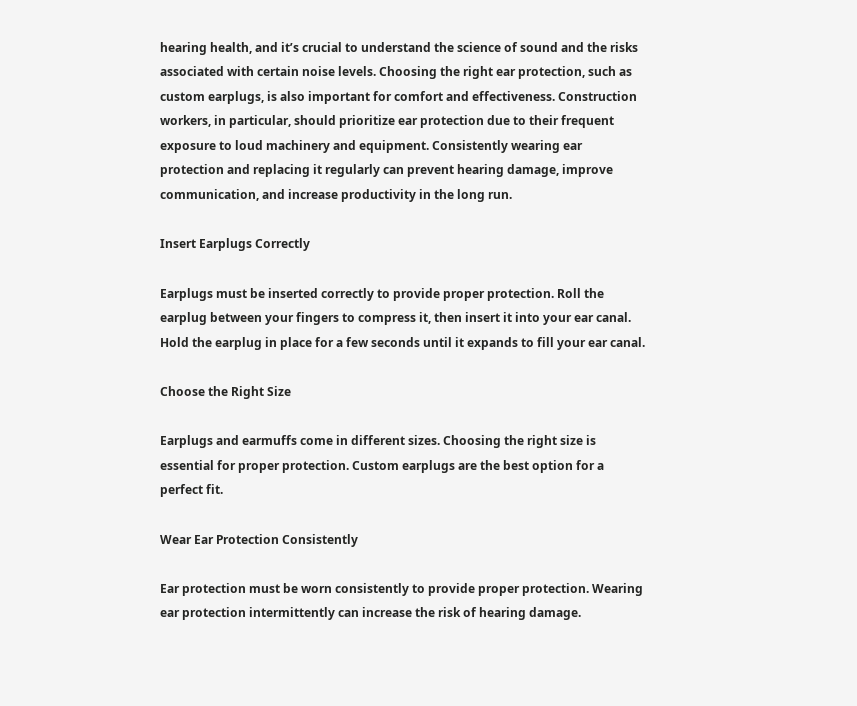hearing health, and it’s crucial to understand the science of sound and the risks associated with certain noise levels. Choosing the right ear protection, such as custom earplugs, is also important for comfort and effectiveness. Construction workers, in particular, should prioritize ear protection due to their frequent exposure to loud machinery and equipment. Consistently wearing ear protection and replacing it regularly can prevent hearing damage, improve communication, and increase productivity in the long run.

Insert Earplugs Correctly

Earplugs must be inserted correctly to provide proper protection. Roll the earplug between your fingers to compress it, then insert it into your ear canal. Hold the earplug in place for a few seconds until it expands to fill your ear canal.

Choose the Right Size

Earplugs and earmuffs come in different sizes. Choosing the right size is essential for proper protection. Custom earplugs are the best option for a perfect fit.

Wear Ear Protection Consistently

Ear protection must be worn consistently to provide proper protection. Wearing ear protection intermittently can increase the risk of hearing damage.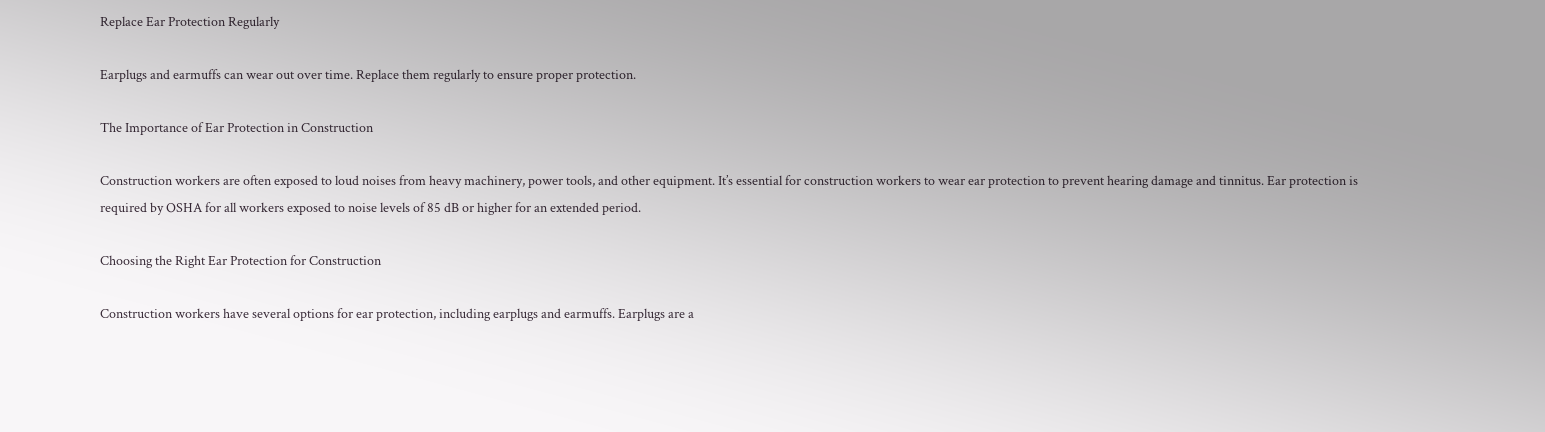Replace Ear Protection Regularly

Earplugs and earmuffs can wear out over time. Replace them regularly to ensure proper protection.

The Importance of Ear Protection in Construction

Construction workers are often exposed to loud noises from heavy machinery, power tools, and other equipment. It’s essential for construction workers to wear ear protection to prevent hearing damage and tinnitus. Ear protection is required by OSHA for all workers exposed to noise levels of 85 dB or higher for an extended period.

Choosing the Right Ear Protection for Construction

Construction workers have several options for ear protection, including earplugs and earmuffs. Earplugs are a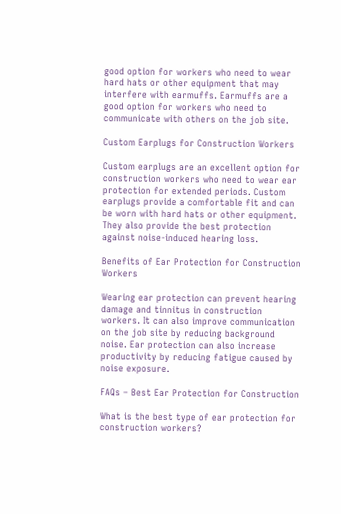good option for workers who need to wear hard hats or other equipment that may interfere with earmuffs. Earmuffs are a good option for workers who need to communicate with others on the job site.

Custom Earplugs for Construction Workers

Custom earplugs are an excellent option for construction workers who need to wear ear protection for extended periods. Custom earplugs provide a comfortable fit and can be worn with hard hats or other equipment. They also provide the best protection against noise-induced hearing loss.

Benefits of Ear Protection for Construction Workers

Wearing ear protection can prevent hearing damage and tinnitus in construction workers. It can also improve communication on the job site by reducing background noise. Ear protection can also increase productivity by reducing fatigue caused by noise exposure.

FAQs – Best Ear Protection for Construction

What is the best type of ear protection for construction workers?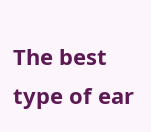The best type of ear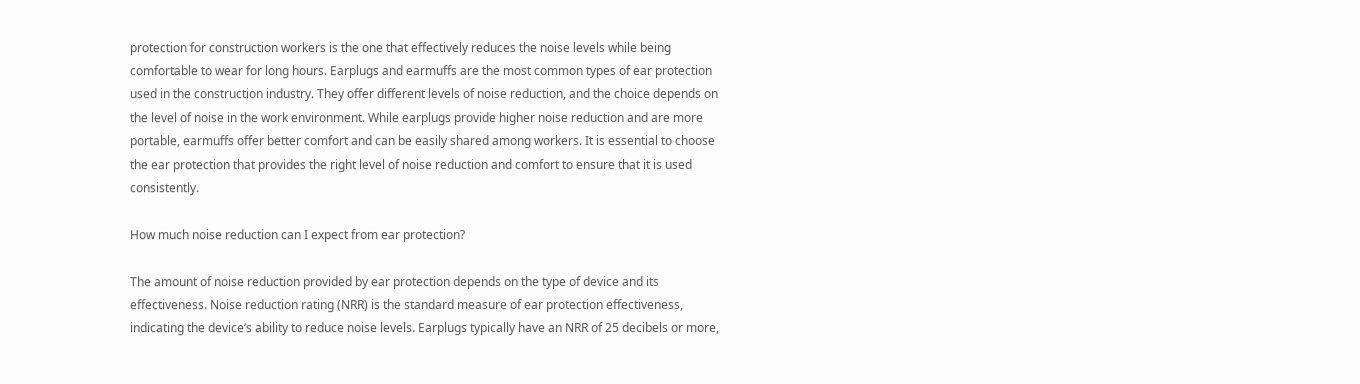protection for construction workers is the one that effectively reduces the noise levels while being comfortable to wear for long hours. Earplugs and earmuffs are the most common types of ear protection used in the construction industry. They offer different levels of noise reduction, and the choice depends on the level of noise in the work environment. While earplugs provide higher noise reduction and are more portable, earmuffs offer better comfort and can be easily shared among workers. It is essential to choose the ear protection that provides the right level of noise reduction and comfort to ensure that it is used consistently.

How much noise reduction can I expect from ear protection?

The amount of noise reduction provided by ear protection depends on the type of device and its effectiveness. Noise reduction rating (NRR) is the standard measure of ear protection effectiveness, indicating the device’s ability to reduce noise levels. Earplugs typically have an NRR of 25 decibels or more,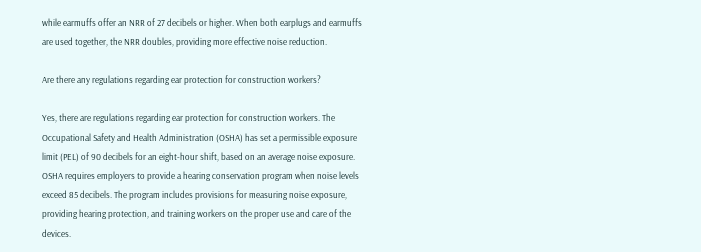while earmuffs offer an NRR of 27 decibels or higher. When both earplugs and earmuffs are used together, the NRR doubles, providing more effective noise reduction.

Are there any regulations regarding ear protection for construction workers?

Yes, there are regulations regarding ear protection for construction workers. The Occupational Safety and Health Administration (OSHA) has set a permissible exposure limit (PEL) of 90 decibels for an eight-hour shift, based on an average noise exposure. OSHA requires employers to provide a hearing conservation program when noise levels exceed 85 decibels. The program includes provisions for measuring noise exposure, providing hearing protection, and training workers on the proper use and care of the devices.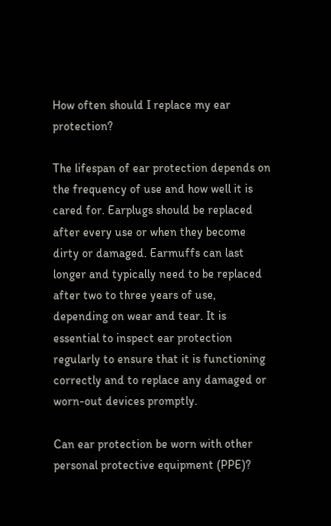How often should I replace my ear protection?

The lifespan of ear protection depends on the frequency of use and how well it is cared for. Earplugs should be replaced after every use or when they become dirty or damaged. Earmuffs can last longer and typically need to be replaced after two to three years of use, depending on wear and tear. It is essential to inspect ear protection regularly to ensure that it is functioning correctly and to replace any damaged or worn-out devices promptly.

Can ear protection be worn with other personal protective equipment (PPE)?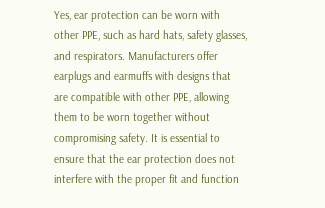Yes, ear protection can be worn with other PPE, such as hard hats, safety glasses, and respirators. Manufacturers offer earplugs and earmuffs with designs that are compatible with other PPE, allowing them to be worn together without compromising safety. It is essential to ensure that the ear protection does not interfere with the proper fit and function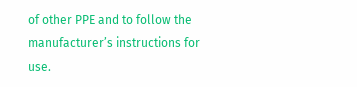of other PPE and to follow the manufacturer’s instructions for use.